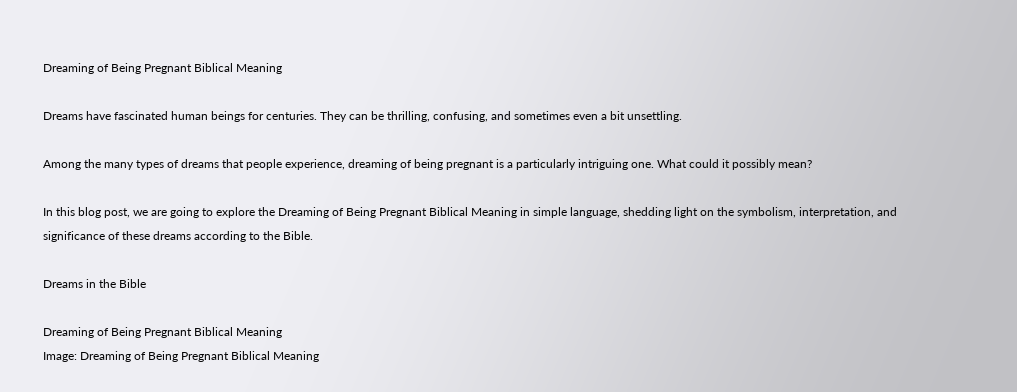Dreaming of Being Pregnant Biblical Meaning

Dreams have fascinated human beings for centuries. They can be thrilling, confusing, and sometimes even a bit unsettling.

Among the many types of dreams that people experience, dreaming of being pregnant is a particularly intriguing one. What could it possibly mean?

In this blog post, we are going to explore the Dreaming of Being Pregnant Biblical Meaning in simple language, shedding light on the symbolism, interpretation, and significance of these dreams according to the Bible.

Dreams in the Bible

Dreaming of Being Pregnant Biblical Meaning
Image: Dreaming of Being Pregnant Biblical Meaning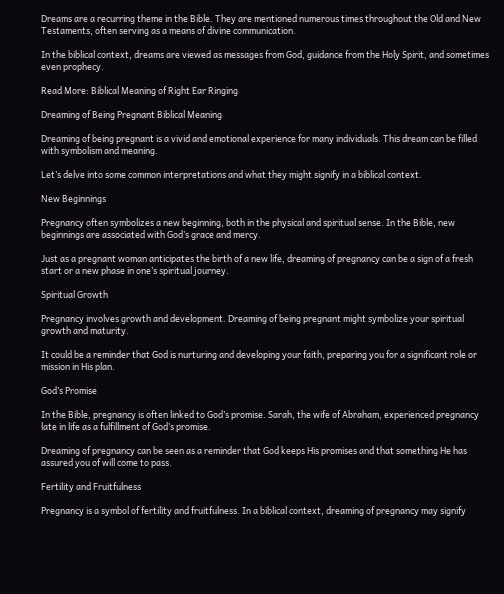Dreams are a recurring theme in the Bible. They are mentioned numerous times throughout the Old and New Testaments, often serving as a means of divine communication.

In the biblical context, dreams are viewed as messages from God, guidance from the Holy Spirit, and sometimes even prophecy.

Read More: Biblical Meaning of Right Ear Ringing

Dreaming of Being Pregnant Biblical Meaning

Dreaming of being pregnant is a vivid and emotional experience for many individuals. This dream can be filled with symbolism and meaning.

Let’s delve into some common interpretations and what they might signify in a biblical context.

New Beginnings

Pregnancy often symbolizes a new beginning, both in the physical and spiritual sense. In the Bible, new beginnings are associated with God’s grace and mercy.

Just as a pregnant woman anticipates the birth of a new life, dreaming of pregnancy can be a sign of a fresh start or a new phase in one’s spiritual journey.

Spiritual Growth

Pregnancy involves growth and development. Dreaming of being pregnant might symbolize your spiritual growth and maturity.

It could be a reminder that God is nurturing and developing your faith, preparing you for a significant role or mission in His plan.

God’s Promise

In the Bible, pregnancy is often linked to God’s promise. Sarah, the wife of Abraham, experienced pregnancy late in life as a fulfillment of God’s promise.

Dreaming of pregnancy can be seen as a reminder that God keeps His promises and that something He has assured you of will come to pass.

Fertility and Fruitfulness

Pregnancy is a symbol of fertility and fruitfulness. In a biblical context, dreaming of pregnancy may signify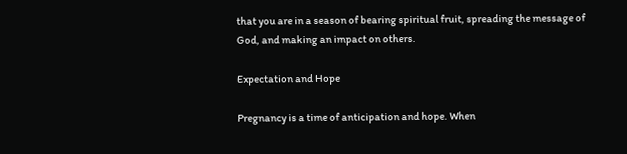that you are in a season of bearing spiritual fruit, spreading the message of God, and making an impact on others.

Expectation and Hope

Pregnancy is a time of anticipation and hope. When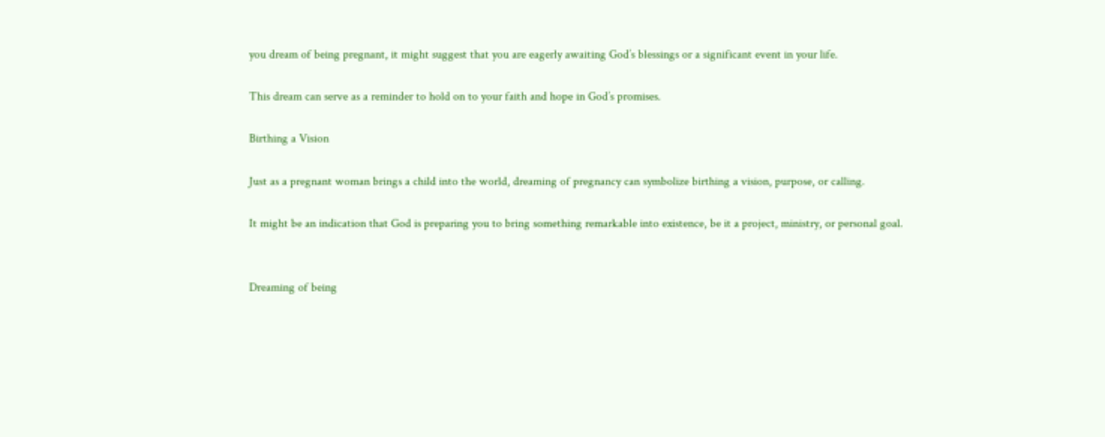you dream of being pregnant, it might suggest that you are eagerly awaiting God’s blessings or a significant event in your life.

This dream can serve as a reminder to hold on to your faith and hope in God’s promises.

Birthing a Vision

Just as a pregnant woman brings a child into the world, dreaming of pregnancy can symbolize birthing a vision, purpose, or calling.

It might be an indication that God is preparing you to bring something remarkable into existence, be it a project, ministry, or personal goal.


Dreaming of being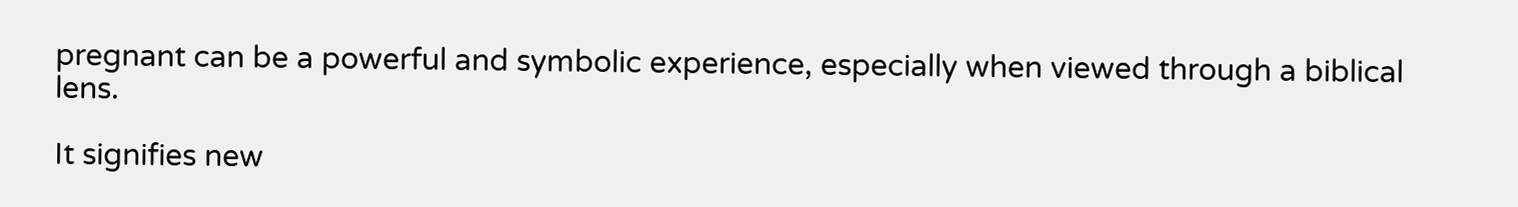pregnant can be a powerful and symbolic experience, especially when viewed through a biblical lens.

It signifies new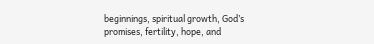beginnings, spiritual growth, God’s promises, fertility, hope, and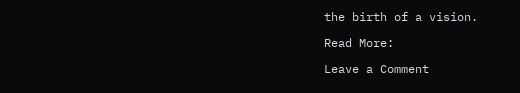the birth of a vision.

Read More:

Leave a Comment